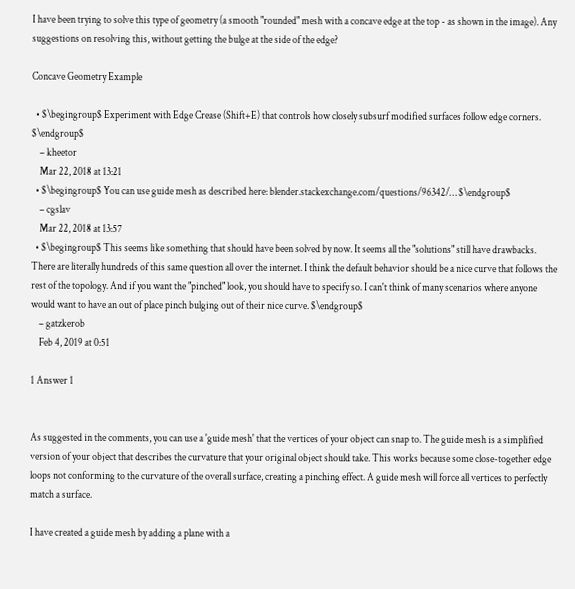I have been trying to solve this type of geometry (a smooth "rounded" mesh with a concave edge at the top - as shown in the image). Any suggestions on resolving this, without getting the bulge at the side of the edge?

Concave Geometry Example

  • $\begingroup$ Experiment with Edge Crease (Shift+E) that controls how closely subsurf modified surfaces follow edge corners. $\endgroup$
    – kheetor
    Mar 22, 2018 at 13:21
  • $\begingroup$ You can use guide mesh as described here: blender.stackexchange.com/questions/96342/… $\endgroup$
    – cgslav
    Mar 22, 2018 at 13:57
  • $\begingroup$ This seems like something that should have been solved by now. It seems all the "solutions" still have drawbacks. There are literally hundreds of this same question all over the internet. I think the default behavior should be a nice curve that follows the rest of the topology. And if you want the "pinched" look, you should have to specify so. I can't think of many scenarios where anyone would want to have an out of place pinch bulging out of their nice curve. $\endgroup$
    – gatzkerob
    Feb 4, 2019 at 0:51

1 Answer 1


As suggested in the comments, you can use a 'guide mesh' that the vertices of your object can snap to. The guide mesh is a simplified version of your object that describes the curvature that your original object should take. This works because some close-together edge loops not conforming to the curvature of the overall surface, creating a pinching effect. A guide mesh will force all vertices to perfectly match a surface.

I have created a guide mesh by adding a plane with a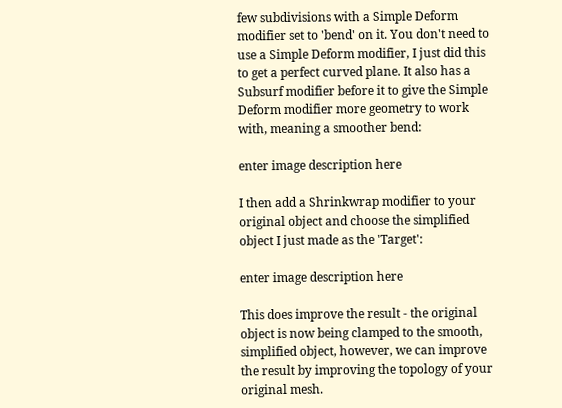few subdivisions with a Simple Deform modifier set to 'bend' on it. You don't need to use a Simple Deform modifier, I just did this to get a perfect curved plane. It also has a Subsurf modifier before it to give the Simple Deform modifier more geometry to work with, meaning a smoother bend:

enter image description here

I then add a Shrinkwrap modifier to your original object and choose the simplified object I just made as the 'Target':

enter image description here

This does improve the result - the original object is now being clamped to the smooth, simplified object, however, we can improve the result by improving the topology of your original mesh.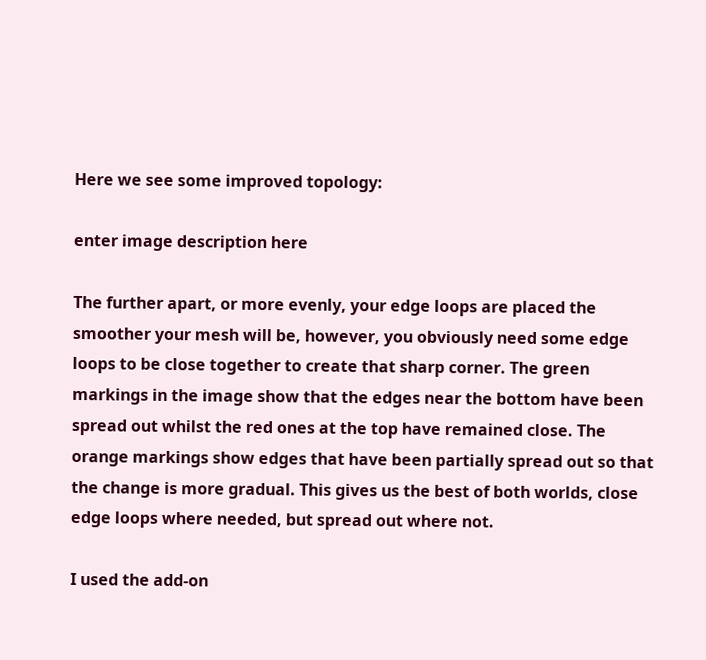Here we see some improved topology:

enter image description here

The further apart, or more evenly, your edge loops are placed the smoother your mesh will be, however, you obviously need some edge loops to be close together to create that sharp corner. The green markings in the image show that the edges near the bottom have been spread out whilst the red ones at the top have remained close. The orange markings show edges that have been partially spread out so that the change is more gradual. This gives us the best of both worlds, close edge loops where needed, but spread out where not.

I used the add-on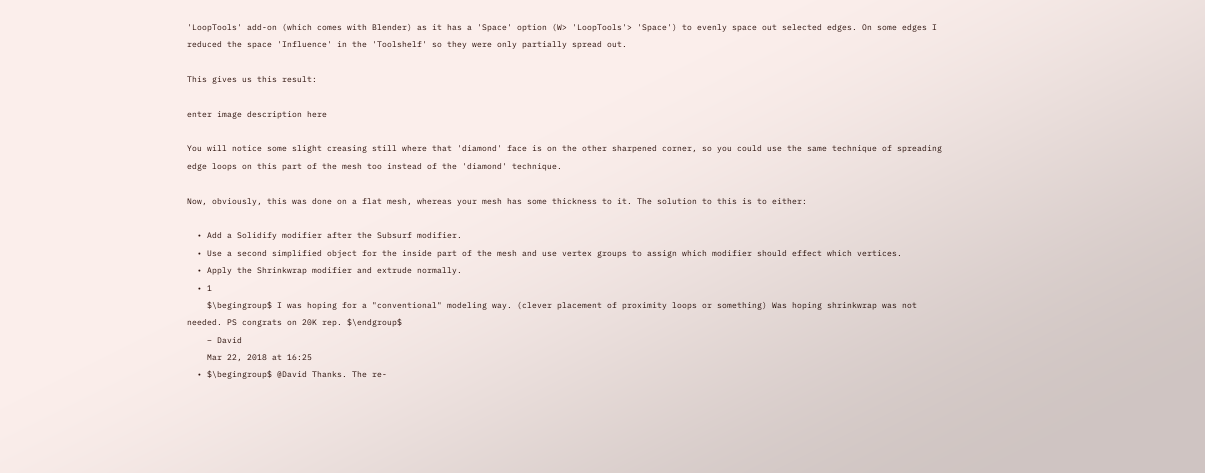'LoopTools' add-on (which comes with Blender) as it has a 'Space' option (W> 'LoopTools'> 'Space') to evenly space out selected edges. On some edges I reduced the space 'Influence' in the 'Toolshelf' so they were only partially spread out.

This gives us this result:

enter image description here

You will notice some slight creasing still where that 'diamond' face is on the other sharpened corner, so you could use the same technique of spreading edge loops on this part of the mesh too instead of the 'diamond' technique.

Now, obviously, this was done on a flat mesh, whereas your mesh has some thickness to it. The solution to this is to either:

  • Add a Solidify modifier after the Subsurf modifier.
  • Use a second simplified object for the inside part of the mesh and use vertex groups to assign which modifier should effect which vertices.
  • Apply the Shrinkwrap modifier and extrude normally.
  • 1
    $\begingroup$ I was hoping for a "conventional" modeling way. (clever placement of proximity loops or something) Was hoping shrinkwrap was not needed. PS congrats on 20K rep. $\endgroup$
    – David
    Mar 22, 2018 at 16:25
  • $\begingroup$ @David Thanks. The re-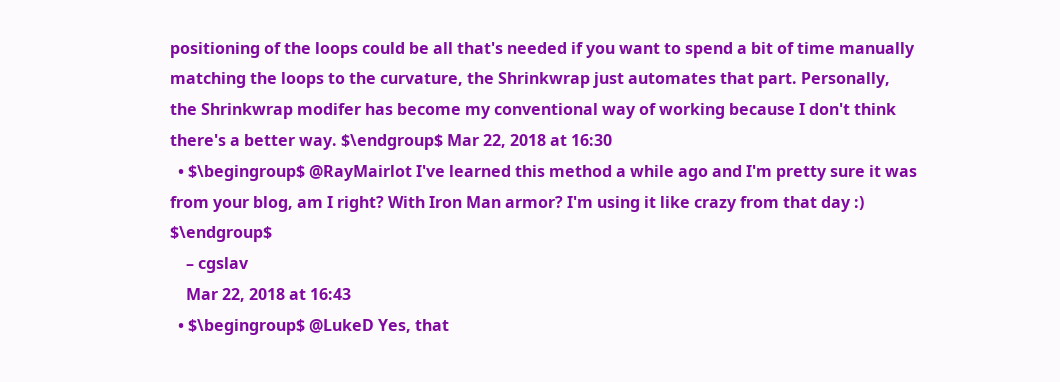positioning of the loops could be all that's needed if you want to spend a bit of time manually matching the loops to the curvature, the Shrinkwrap just automates that part. Personally, the Shrinkwrap modifer has become my conventional way of working because I don't think there's a better way. $\endgroup$ Mar 22, 2018 at 16:30
  • $\begingroup$ @RayMairlot I've learned this method a while ago and I'm pretty sure it was from your blog, am I right? With Iron Man armor? I'm using it like crazy from that day :) $\endgroup$
    – cgslav
    Mar 22, 2018 at 16:43
  • $\begingroup$ @LukeD Yes, that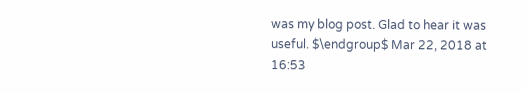was my blog post. Glad to hear it was useful. $\endgroup$ Mar 22, 2018 at 16:53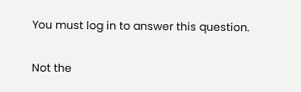You must log in to answer this question.

Not the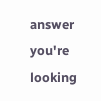answer you're looking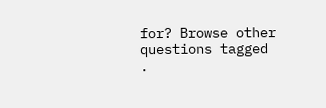for? Browse other questions tagged .